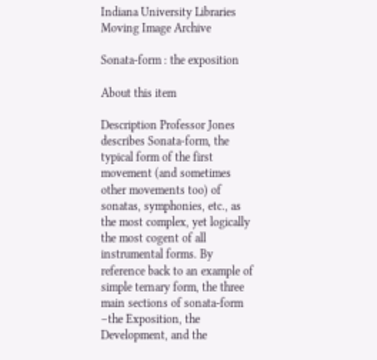Indiana University Libraries Moving Image Archive

Sonata-form : the exposition

About this item

Description Professor Jones describes Sonata-form, the typical form of the first movement (and sometimes other movements too) of sonatas, symphonies, etc., as the most complex, yet logically the most cogent of all instrumental forms. By reference back to an example of simple ternary form, the three main sections of sonata-form –the Exposition, the Development, and the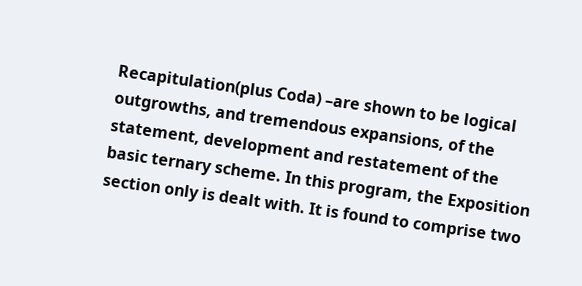Recapitulation(plus Coda) –are shown to be logical outgrowths, and tremendous expansions, of the statement, development and restatement of the basic ternary scheme. In this program, the Exposition section only is dealt with. It is found to comprise two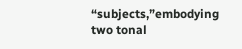“subjects,”embodying two tonal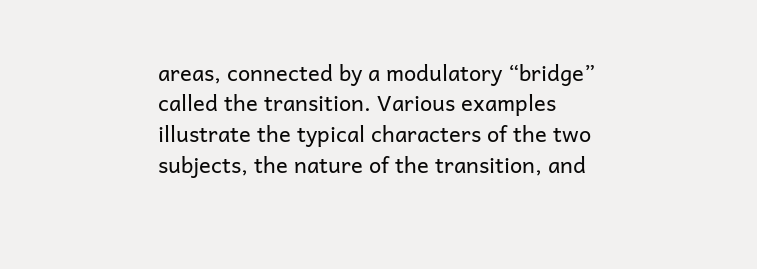areas, connected by a modulatory “bridge” called the transition. Various examples illustrate the typical characters of the two subjects, the nature of the transition, and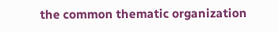the common thematic organization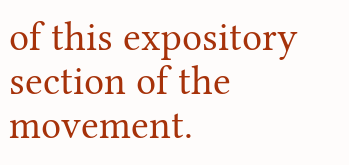of this expository section of the movement.